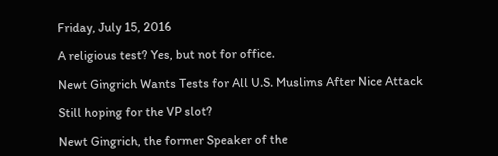Friday, July 15, 2016

A religious test? Yes, but not for office.

Newt Gingrich Wants Tests for All U.S. Muslims After Nice Attack

Still hoping for the VP slot?

Newt Gingrich, the former Speaker of the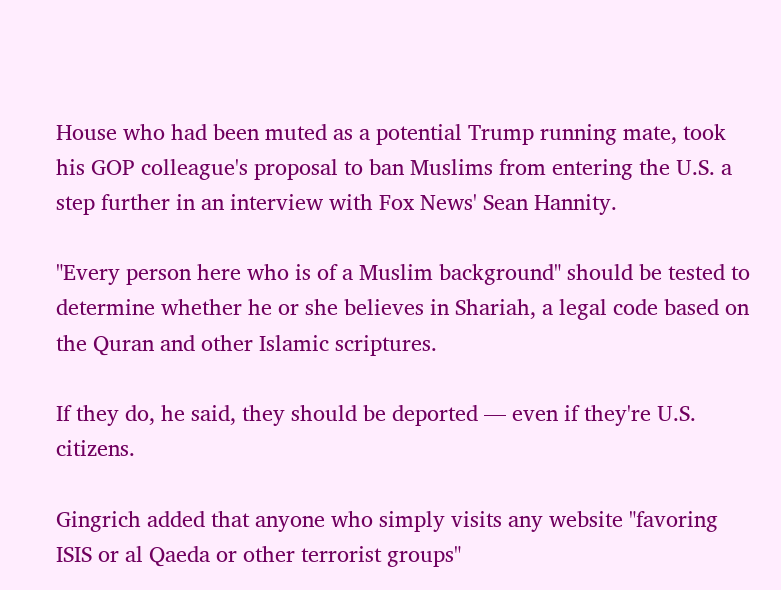House who had been muted as a potential Trump running mate, took his GOP colleague's proposal to ban Muslims from entering the U.S. a step further in an interview with Fox News' Sean Hannity.

"Every person here who is of a Muslim background" should be tested to determine whether he or she believes in Shariah, a legal code based on the Quran and other Islamic scriptures.

If they do, he said, they should be deported — even if they're U.S. citizens.

Gingrich added that anyone who simply visits any website "favoring ISIS or al Qaeda or other terrorist groups"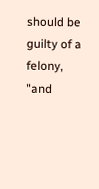should be guilty of a felony, "and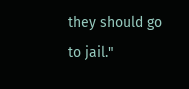they should go to jail."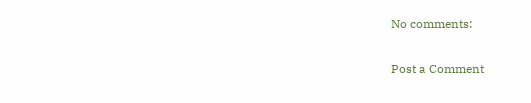No comments:

Post a Comment